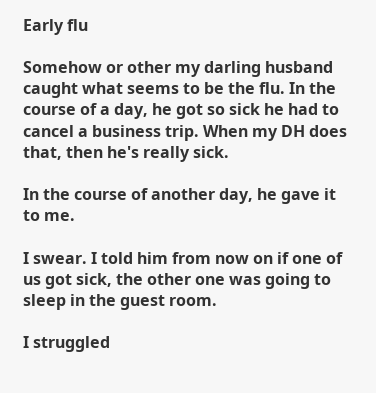Early flu

Somehow or other my darling husband caught what seems to be the flu. In the course of a day, he got so sick he had to cancel a business trip. When my DH does that, then he's really sick.

In the course of another day, he gave it to me.

I swear. I told him from now on if one of us got sick, the other one was going to sleep in the guest room.

I struggled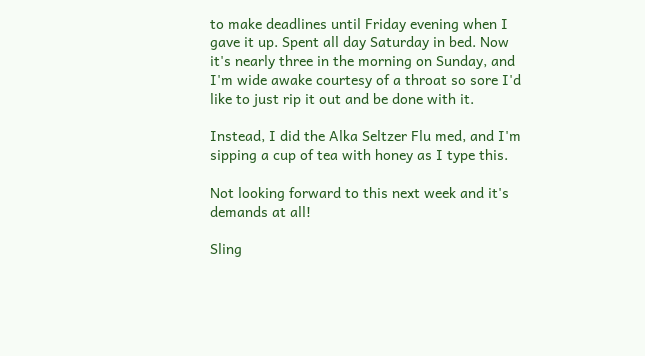to make deadlines until Friday evening when I gave it up. Spent all day Saturday in bed. Now it's nearly three in the morning on Sunday, and I'm wide awake courtesy of a throat so sore I'd like to just rip it out and be done with it.

Instead, I did the Alka Seltzer Flu med, and I'm sipping a cup of tea with honey as I type this.

Not looking forward to this next week and it's demands at all!

Sling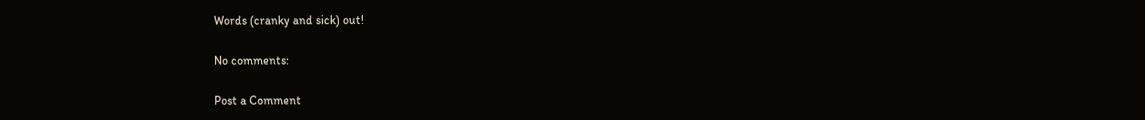Words (cranky and sick) out!

No comments:

Post a Comment